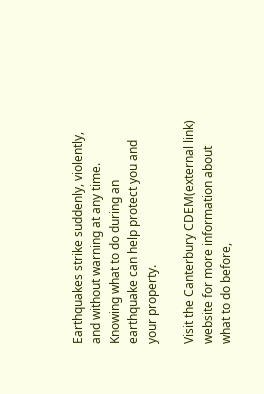Earthquakes strike suddenly, violently, and without warning at any time. Knowing what to do during an earthquake can help protect you and your property.

Visit the Canterbury CDEM(external link) website for more information about what to do before,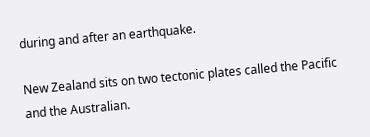during and after an earthquake.

New Zealand sits on two tectonic plates called the Pacific and the Australian.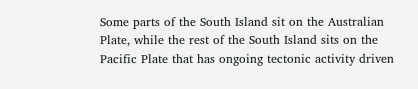Some parts of the South Island sit on the Australian Plate, while the rest of the South Island sits on the Pacific Plate that has ongoing tectonic activity driven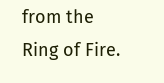from the Ring of Fire.